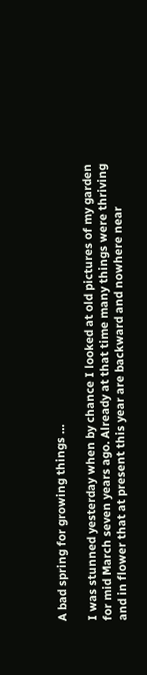A bad spring for growing things …

I was stunned yesterday when by chance I looked at old pictures of my garden for mid March seven years ago. Already at that time many things were thriving and in flower that at present this year are backward and nowhere near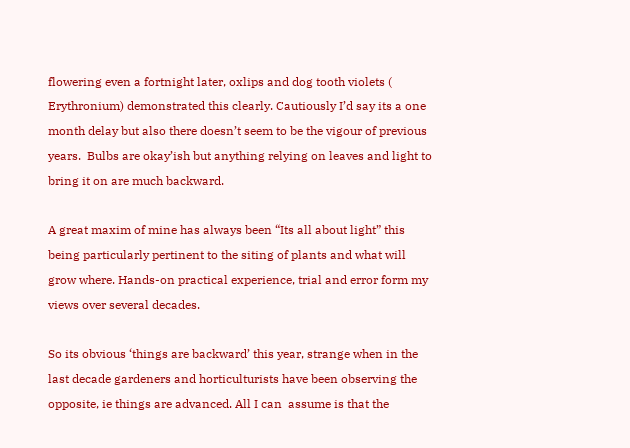flowering even a fortnight later, oxlips and dog tooth violets ( Erythronium) demonstrated this clearly. Cautiously I’d say its a one month delay but also there doesn’t seem to be the vigour of previous years.  Bulbs are okay’ish but anything relying on leaves and light to bring it on are much backward.

A great maxim of mine has always been “Its all about light” this being particularly pertinent to the siting of plants and what will grow where. Hands-on practical experience, trial and error form my views over several decades.

So its obvious ‘things are backward’ this year, strange when in the last decade gardeners and horticulturists have been observing the opposite, ie things are advanced. All I can  assume is that the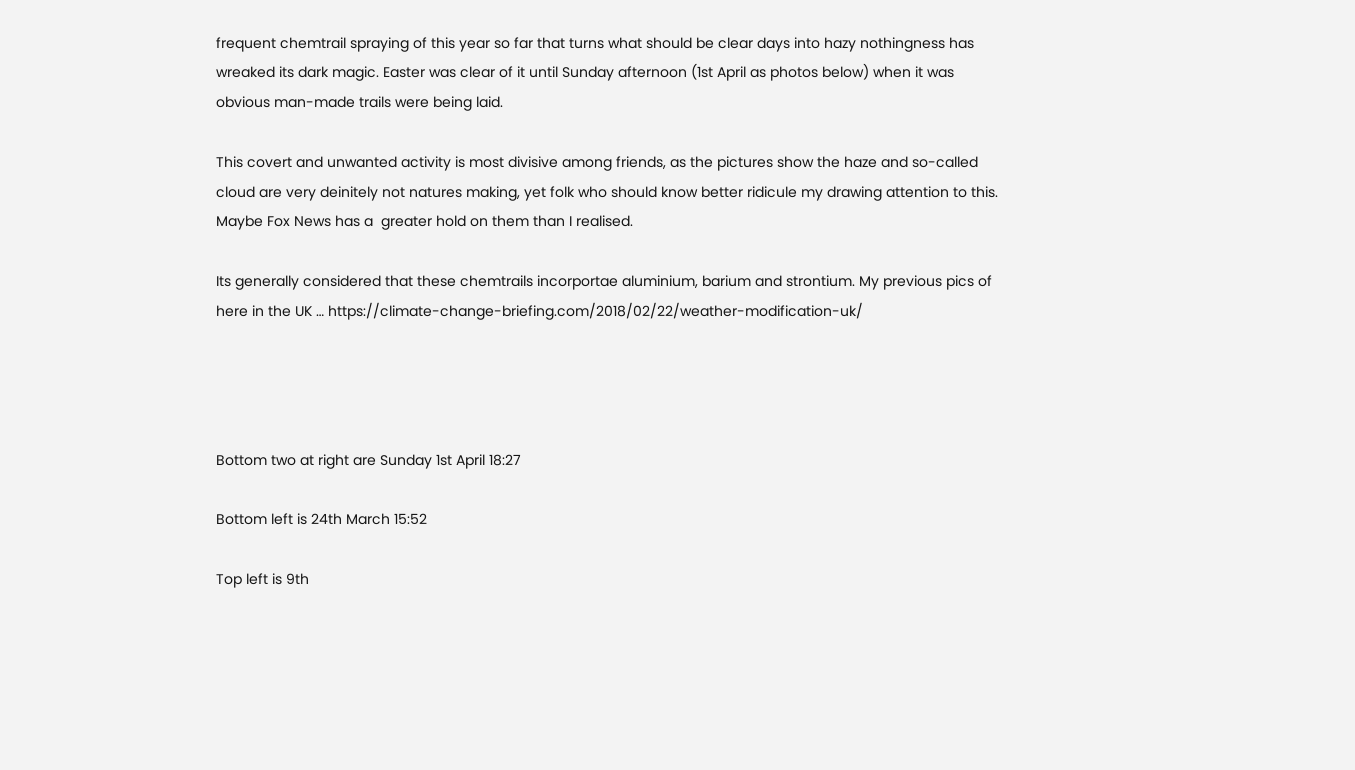frequent chemtrail spraying of this year so far that turns what should be clear days into hazy nothingness has wreaked its dark magic. Easter was clear of it until Sunday afternoon (1st April as photos below) when it was obvious man-made trails were being laid.

This covert and unwanted activity is most divisive among friends, as the pictures show the haze and so-called cloud are very deinitely not natures making, yet folk who should know better ridicule my drawing attention to this. Maybe Fox News has a  greater hold on them than I realised.

Its generally considered that these chemtrails incorportae aluminium, barium and strontium. My previous pics of here in the UK … https://climate-change-briefing.com/2018/02/22/weather-modification-uk/




Bottom two at right are Sunday 1st April 18:27

Bottom left is 24th March 15:52

Top left is 9th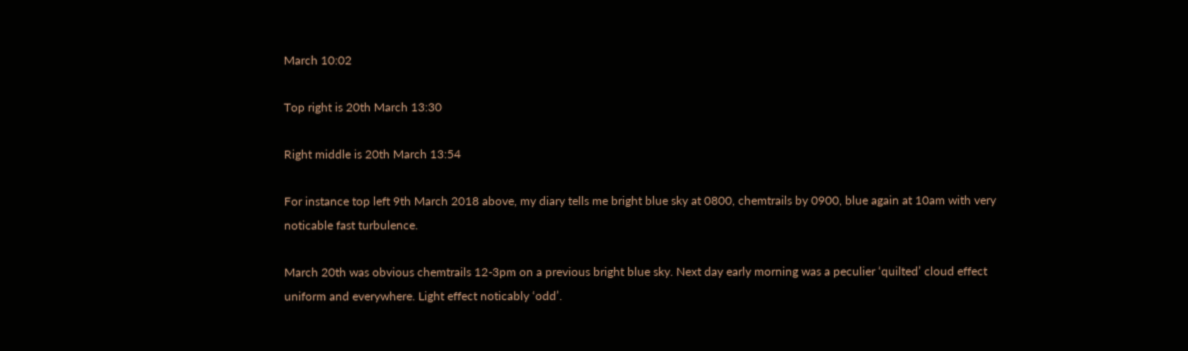March 10:02

Top right is 20th March 13:30

Right middle is 20th March 13:54

For instance top left 9th March 2018 above, my diary tells me bright blue sky at 0800, chemtrails by 0900, blue again at 10am with very noticable fast turbulence.

March 20th was obvious chemtrails 12-3pm on a previous bright blue sky. Next day early morning was a peculier ‘quilted’ cloud effect uniform and everywhere. Light effect noticably ‘odd’.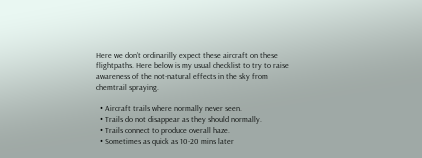Here we don’t ordinarilly expect these aircraft on these flightpaths. Here below is my usual checklist to try to raise awareness of the not-natural effects in the sky from chemtrail spraying.

  • Aircraft trails where normally never seen.
  • Trails do not disappear as they should normally.
  • Trails connect to produce overall haze.
  • Sometimes as quick as 10-20 mins later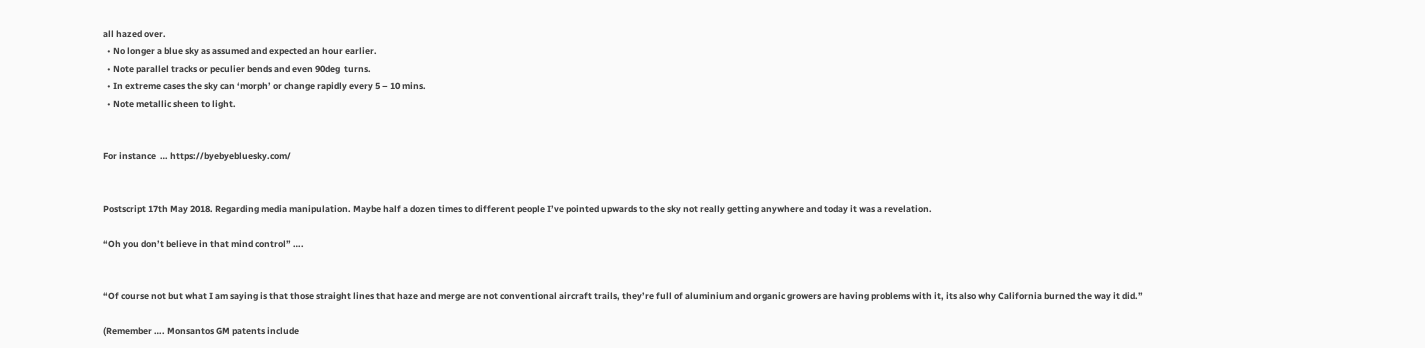all hazed over.
  • No longer a blue sky as assumed and expected an hour earlier.
  • Note parallel tracks or peculier bends and even 90deg  turns.
  • In extreme cases the sky can ‘morph’ or change rapidly every 5 – 10 mins.
  • Note metallic sheen to light.


For instance  … https://byebyebluesky.com/


Postscript 17th May 2018. Regarding media manipulation. Maybe half a dozen times to different people I’ve pointed upwards to the sky not really getting anywhere and today it was a revelation.

“Oh you don’t believe in that mind control” ….


“Of course not but what I am saying is that those straight lines that haze and merge are not conventional aircraft trails, they’re full of aluminium and organic growers are having problems with it, its also why California burned the way it did.”

(Remember …. Monsantos GM patents include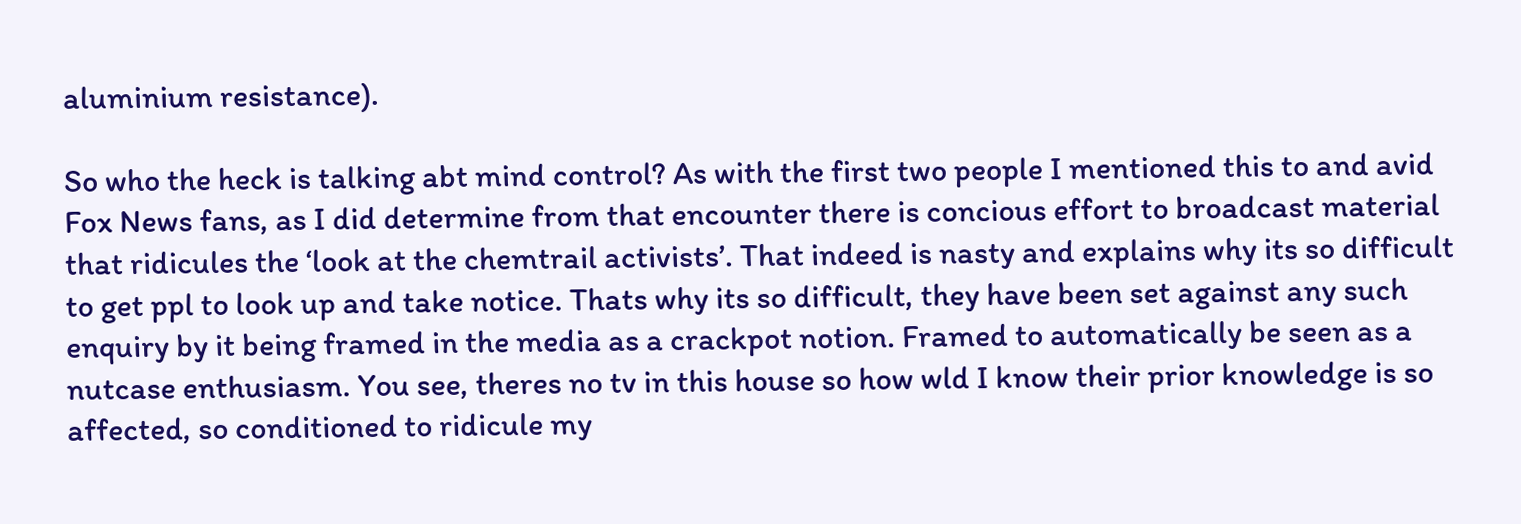aluminium resistance).

So who the heck is talking abt mind control? As with the first two people I mentioned this to and avid Fox News fans, as I did determine from that encounter there is concious effort to broadcast material that ridicules the ‘look at the chemtrail activists’. That indeed is nasty and explains why its so difficult to get ppl to look up and take notice. Thats why its so difficult, they have been set against any such enquiry by it being framed in the media as a crackpot notion. Framed to automatically be seen as a nutcase enthusiasm. You see, theres no tv in this house so how wld I know their prior knowledge is so affected, so conditioned to ridicule my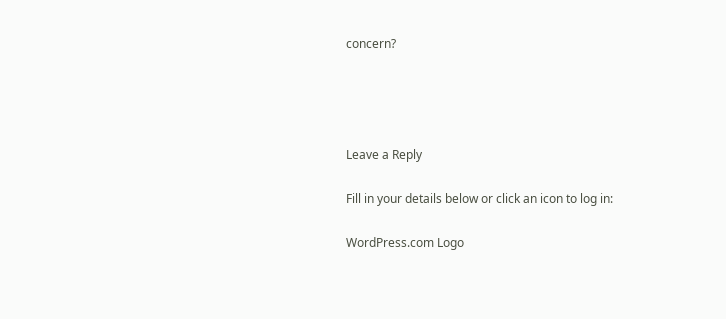concern?




Leave a Reply

Fill in your details below or click an icon to log in:

WordPress.com Logo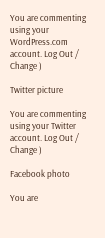You are commenting using your WordPress.com account. Log Out /  Change )

Twitter picture

You are commenting using your Twitter account. Log Out /  Change )

Facebook photo

You are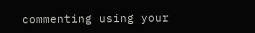commenting using your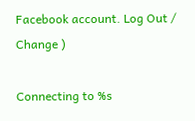Facebook account. Log Out /  Change )

Connecting to %s